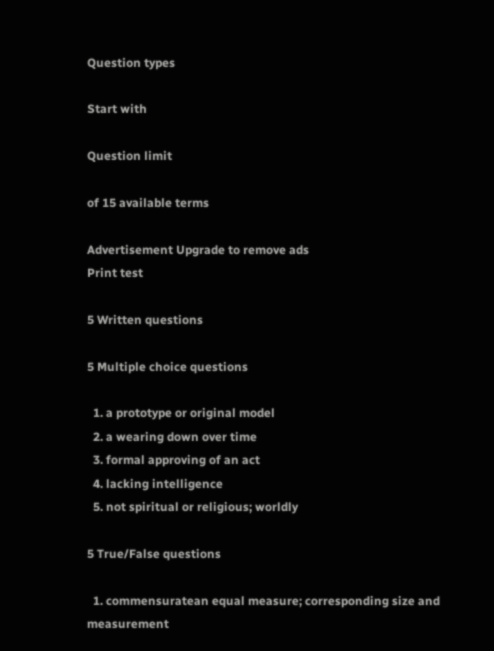Question types

Start with

Question limit

of 15 available terms

Advertisement Upgrade to remove ads
Print test

5 Written questions

5 Multiple choice questions

  1. a prototype or original model
  2. a wearing down over time
  3. formal approving of an act
  4. lacking intelligence
  5. not spiritual or religious; worldly

5 True/False questions

  1. commensuratean equal measure; corresponding size and measurement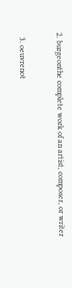2. burgeonthe complete work of an artist, composer, or writer


  3. oeuvrenot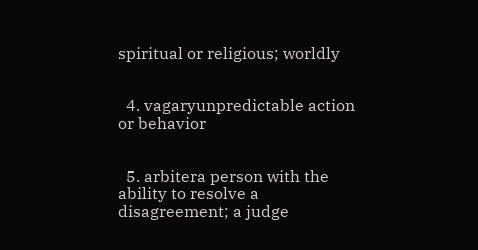spiritual or religious; worldly


  4. vagaryunpredictable action or behavior


  5. arbitera person with the ability to resolve a disagreement; a judge